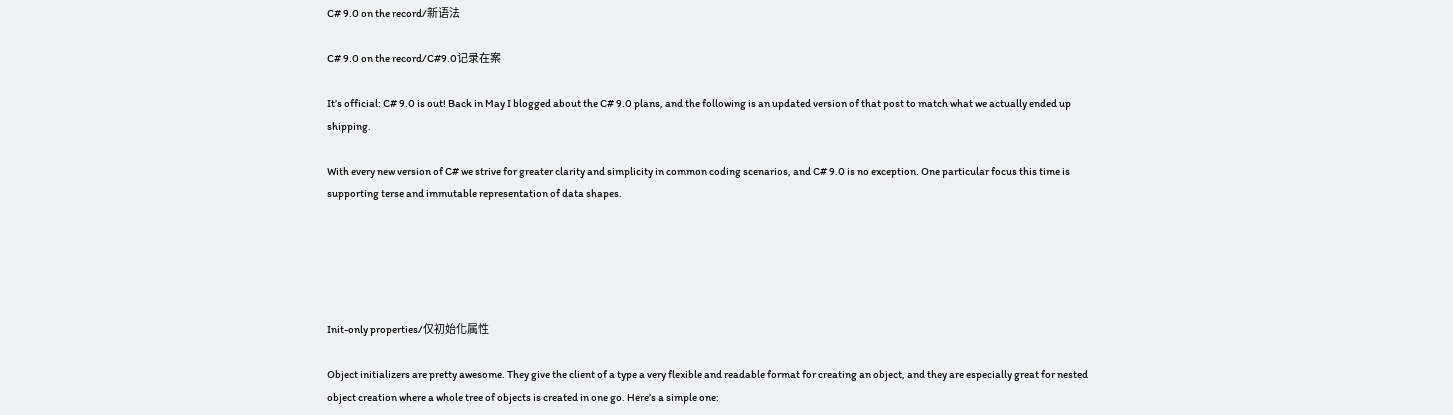C# 9.0 on the record/新语法

C# 9.0 on the record/C#9.0记录在案

It’s official: C# 9.0 is out! Back in May I blogged about the C# 9.0 plans, and the following is an updated version of that post to match what we actually ended up shipping.

With every new version of C# we strive for greater clarity and simplicity in common coding scenarios, and C# 9.0 is no exception. One particular focus this time is supporting terse and immutable representation of data shapes.





Init-only properties/仅初始化属性

Object initializers are pretty awesome. They give the client of a type a very flexible and readable format for creating an object, and they are especially great for nested object creation where a whole tree of objects is created in one go. Here’s a simple one: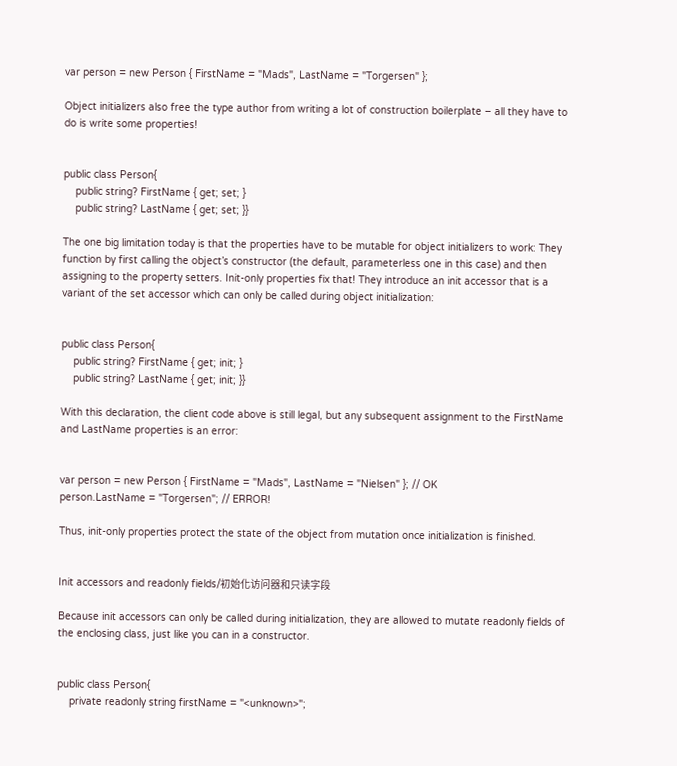var person = new Person { FirstName = "Mads", LastName = "Torgersen" };

Object initializers also free the type author from writing a lot of construction boilerplate – all they have to do is write some properties!


public class Person{
    public string? FirstName { get; set; }
    public string? LastName { get; set; }}

The one big limitation today is that the properties have to be mutable for object initializers to work: They function by first calling the object’s constructor (the default, parameterless one in this case) and then assigning to the property setters. Init-only properties fix that! They introduce an init accessor that is a variant of the set accessor which can only be called during object initialization:


public class Person{
    public string? FirstName { get; init; }
    public string? LastName { get; init; }}

With this declaration, the client code above is still legal, but any subsequent assignment to the FirstName and LastName properties is an error:


var person = new Person { FirstName = "Mads", LastName = "Nielsen" }; // OK
person.LastName = "Torgersen"; // ERROR!

Thus, init-only properties protect the state of the object from mutation once initialization is finished.


Init accessors and readonly fields/初始化访问器和只读字段

Because init accessors can only be called during initialization, they are allowed to mutate readonly fields of the enclosing class, just like you can in a constructor.


public class Person{
    private readonly string firstName = "<unknown>";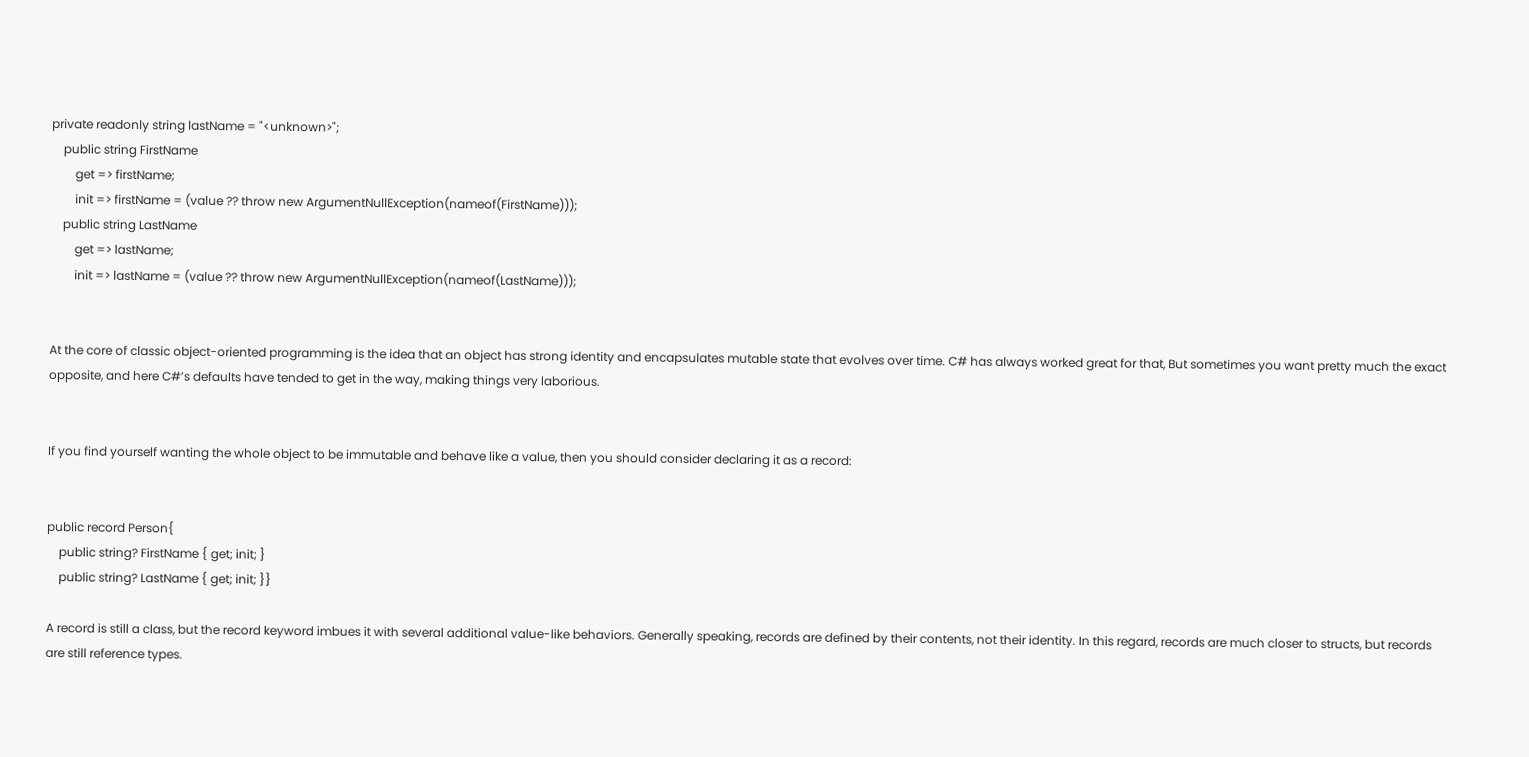private readonly string lastName = "<unknown>";
    public string FirstName
        get => firstName;
        init => firstName = (value ?? throw new ArgumentNullException(nameof(FirstName)));
    public string LastName
        get => lastName;
        init => lastName = (value ?? throw new ArgumentNullException(nameof(LastName)));


At the core of classic object-oriented programming is the idea that an object has strong identity and encapsulates mutable state that evolves over time. C# has always worked great for that, But sometimes you want pretty much the exact opposite, and here C#’s defaults have tended to get in the way, making things very laborious.


If you find yourself wanting the whole object to be immutable and behave like a value, then you should consider declaring it as a record:


public record Person{
    public string? FirstName { get; init; }
    public string? LastName { get; init; }}

A record is still a class, but the record keyword imbues it with several additional value-like behaviors. Generally speaking, records are defined by their contents, not their identity. In this regard, records are much closer to structs, but records are still reference types.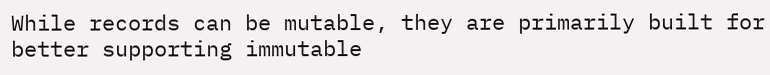While records can be mutable, they are primarily built for better supporting immutable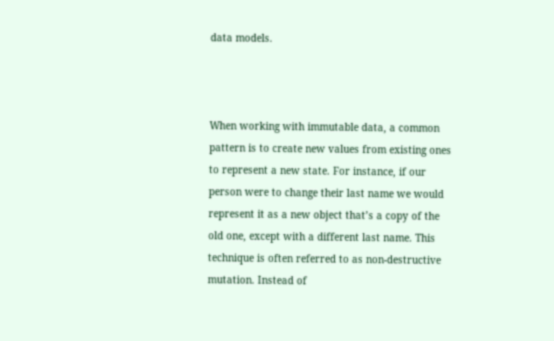data models.



When working with immutable data, a common pattern is to create new values from existing ones to represent a new state. For instance, if our person were to change their last name we would represent it as a new object that’s a copy of the old one, except with a different last name. This technique is often referred to as non-destructive mutation. Instead of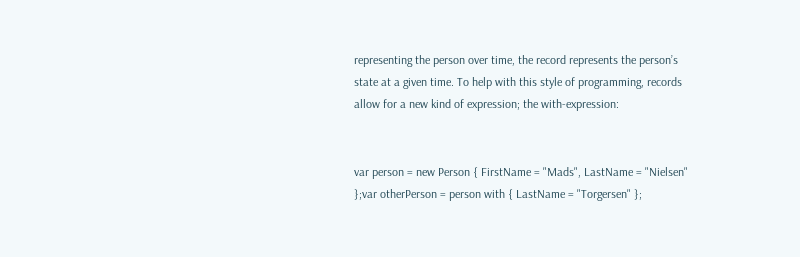representing the person over time, the record represents the person’s state at a given time. To help with this style of programming, records allow for a new kind of expression; the with-expression:


var person = new Person { FirstName = "Mads", LastName = "Nielsen" };var otherPerson = person with { LastName = "Torgersen" };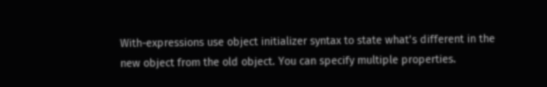With-expressions use object initializer syntax to state what’s different in the new object from the old object. You can specify multiple properties.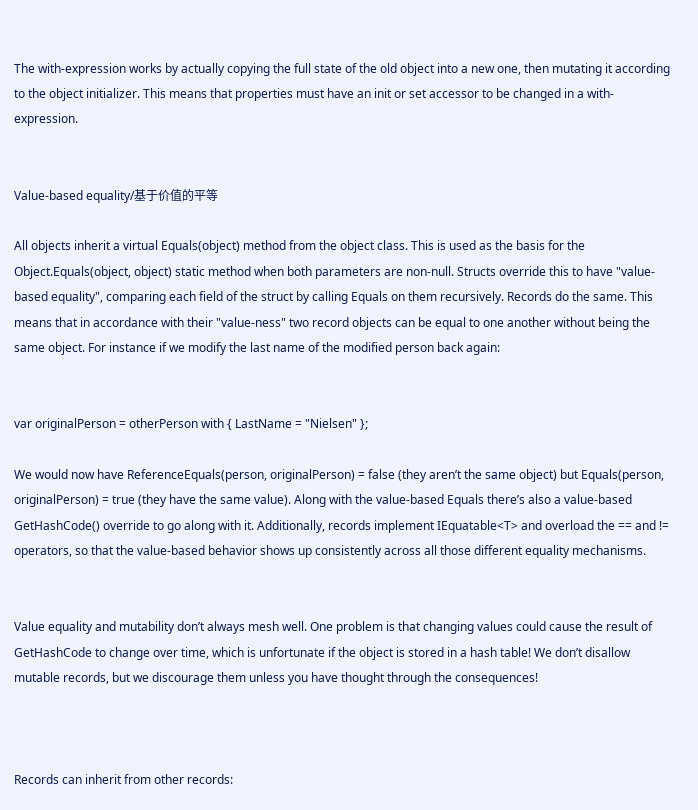The with-expression works by actually copying the full state of the old object into a new one, then mutating it according to the object initializer. This means that properties must have an init or set accessor to be changed in a with-expression.


Value-based equality/基于价值的平等

All objects inherit a virtual Equals(object) method from the object class. This is used as the basis for the Object.Equals(object, object) static method when both parameters are non-null. Structs override this to have "value-based equality", comparing each field of the struct by calling Equals on them recursively. Records do the same. This means that in accordance with their "value-ness" two record objects can be equal to one another without being the same object. For instance if we modify the last name of the modified person back again:


var originalPerson = otherPerson with { LastName = "Nielsen" };

We would now have ReferenceEquals(person, originalPerson) = false (they aren’t the same object) but Equals(person, originalPerson) = true (they have the same value). Along with the value-based Equals there’s also a value-based GetHashCode() override to go along with it. Additionally, records implement IEquatable<T> and overload the == and != operators, so that the value-based behavior shows up consistently across all those different equality mechanisms.


Value equality and mutability don’t always mesh well. One problem is that changing values could cause the result of GetHashCode to change over time, which is unfortunate if the object is stored in a hash table! We don’t disallow mutable records, but we discourage them unless you have thought through the consequences!



Records can inherit from other records: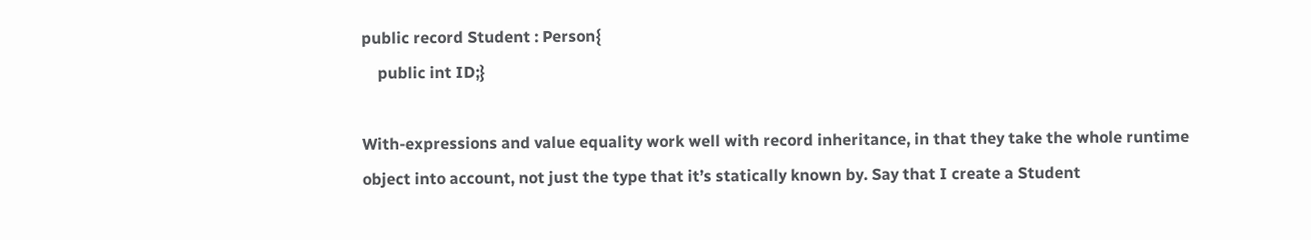public record Student : Person{
    public int ID;}

With-expressions and value equality work well with record inheritance, in that they take the whole runtime object into account, not just the type that it’s statically known by. Say that I create a Student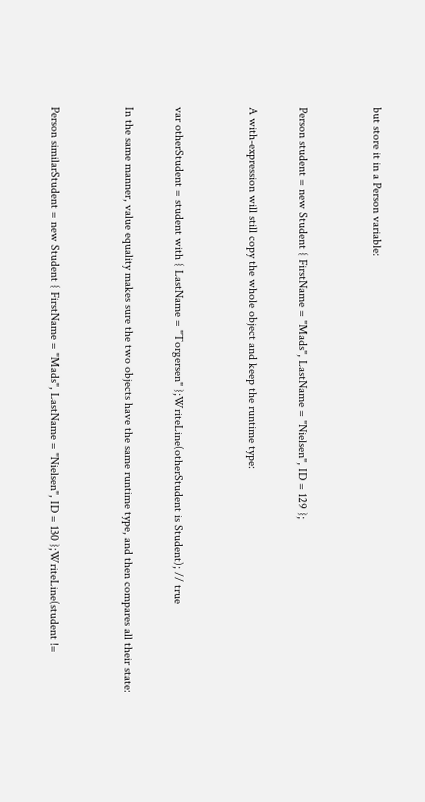but store it in a Person variable:


Person student = new Student { FirstName = "Mads", LastName = "Nielsen", ID = 129 };

A with-expression will still copy the whole object and keep the runtime type:


var otherStudent = student with { LastName = "Torgersen" };WriteLine(otherStudent is Student); // true

In the same manner, value equality makes sure the two objects have the same runtime type, and then compares all their state:


Person similarStudent = new Student { FirstName = "Mads", LastName = "Nielsen", ID = 130 };WriteLine(student !=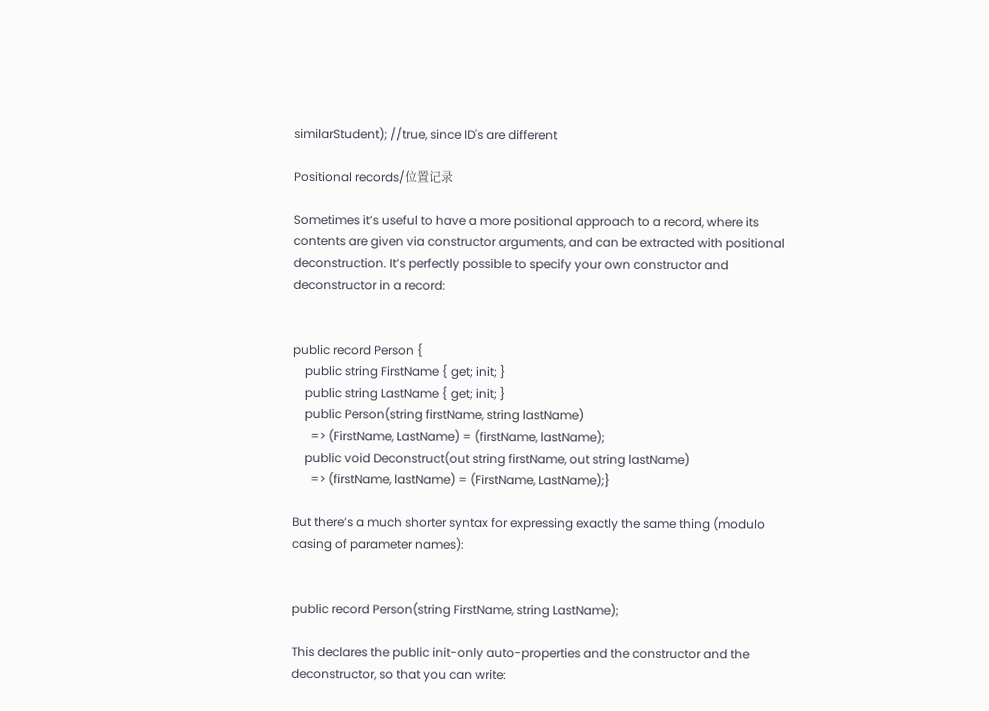similarStudent); //true, since ID's are different

Positional records/位置记录

Sometimes it’s useful to have a more positional approach to a record, where its contents are given via constructor arguments, and can be extracted with positional deconstruction. It’s perfectly possible to specify your own constructor and deconstructor in a record:


public record Person {
    public string FirstName { get; init; }
    public string LastName { get; init; }
    public Person(string firstName, string lastName)
      => (FirstName, LastName) = (firstName, lastName);
    public void Deconstruct(out string firstName, out string lastName)
      => (firstName, lastName) = (FirstName, LastName);}

But there’s a much shorter syntax for expressing exactly the same thing (modulo casing of parameter names):


public record Person(string FirstName, string LastName);

This declares the public init-only auto-properties and the constructor and the deconstructor, so that you can write: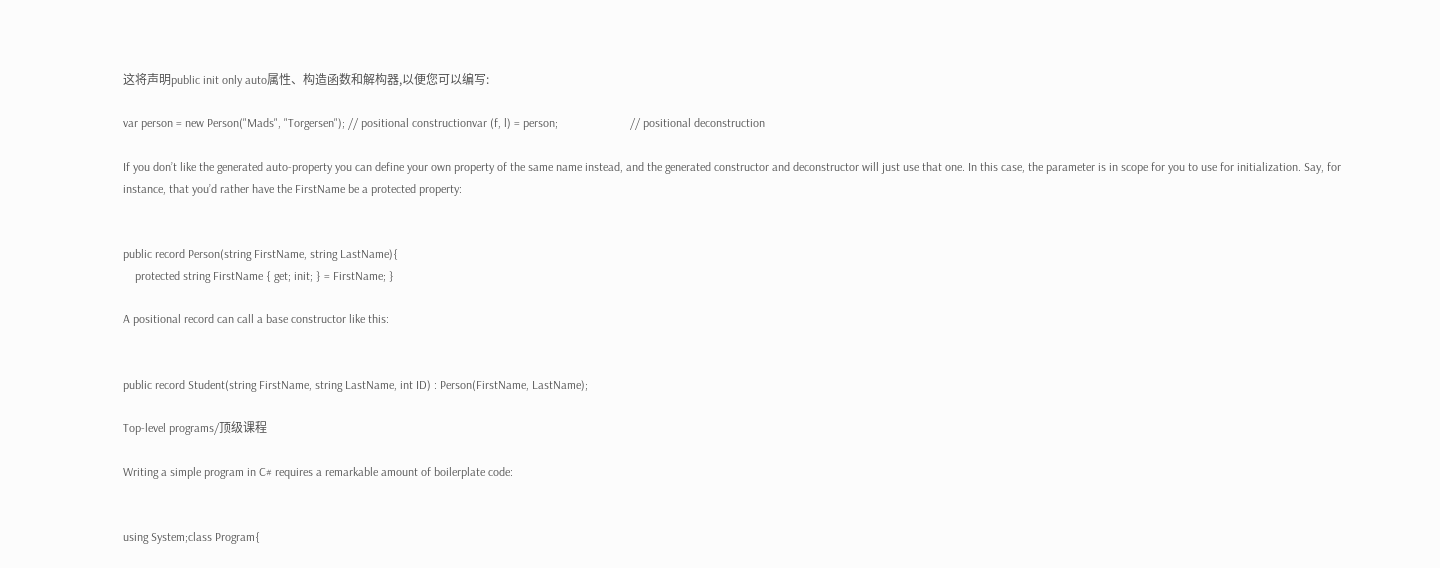这将声明public init only auto属性、构造函数和解构器,以便您可以编写:

var person = new Person("Mads", "Torgersen"); // positional constructionvar (f, l) = person;                        // positional deconstruction

If you don’t like the generated auto-property you can define your own property of the same name instead, and the generated constructor and deconstructor will just use that one. In this case, the parameter is in scope for you to use for initialization. Say, for instance, that you’d rather have the FirstName be a protected property:


public record Person(string FirstName, string LastName){
    protected string FirstName { get; init; } = FirstName; }

A positional record can call a base constructor like this:


public record Student(string FirstName, string LastName, int ID) : Person(FirstName, LastName);

Top-level programs/顶级课程

Writing a simple program in C# requires a remarkable amount of boilerplate code:


using System;class Program{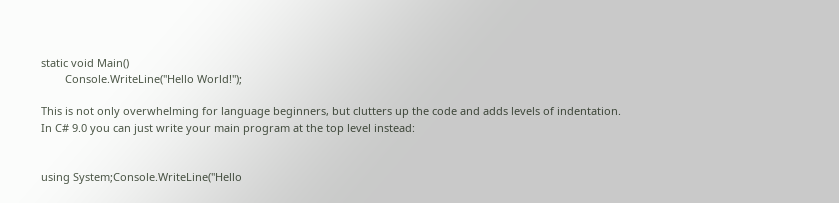static void Main()
        Console.WriteLine("Hello World!");

This is not only overwhelming for language beginners, but clutters up the code and adds levels of indentation. In C# 9.0 you can just write your main program at the top level instead:


using System;Console.WriteLine("Hello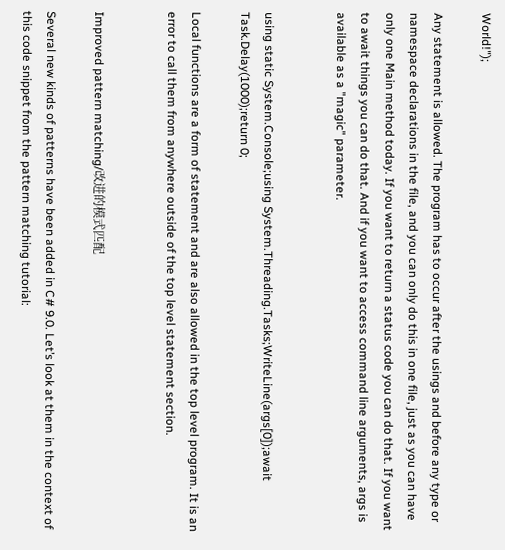World!");

Any statement is allowed. The program has to occur after the usings and before any type or namespace declarations in the file, and you can only do this in one file, just as you can have only one Main method today. If you want to return a status code you can do that. If you want to await things you can do that. And if you want to access command line arguments, args is available as a "magic" parameter.


using static System.Console;using System.Threading.Tasks;WriteLine(args[0]);await Task.Delay(1000);return 0;

Local functions are a form of statement and are also allowed in the top level program. It is an error to call them from anywhere outside of the top level statement section.


Improved pattern matching/改进的模式匹配

Several new kinds of patterns have been added in C# 9.0. Let’s look at them in the context of this code snippet from the pattern matching tutorial: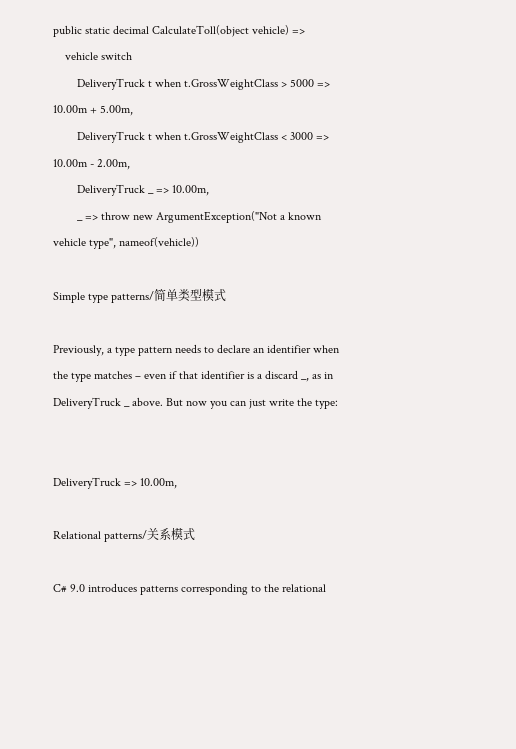public static decimal CalculateToll(object vehicle) =>
    vehicle switch
        DeliveryTruck t when t.GrossWeightClass > 5000 => 10.00m + 5.00m,
        DeliveryTruck t when t.GrossWeightClass < 3000 => 10.00m - 2.00m,
        DeliveryTruck _ => 10.00m,
        _ => throw new ArgumentException("Not a known vehicle type", nameof(vehicle))

Simple type patterns/简单类型模式

Previously, a type pattern needs to declare an identifier when the type matches – even if that identifier is a discard _, as in DeliveryTruck _ above. But now you can just write the type:


DeliveryTruck => 10.00m,

Relational patterns/关系模式

C# 9.0 introduces patterns corresponding to the relational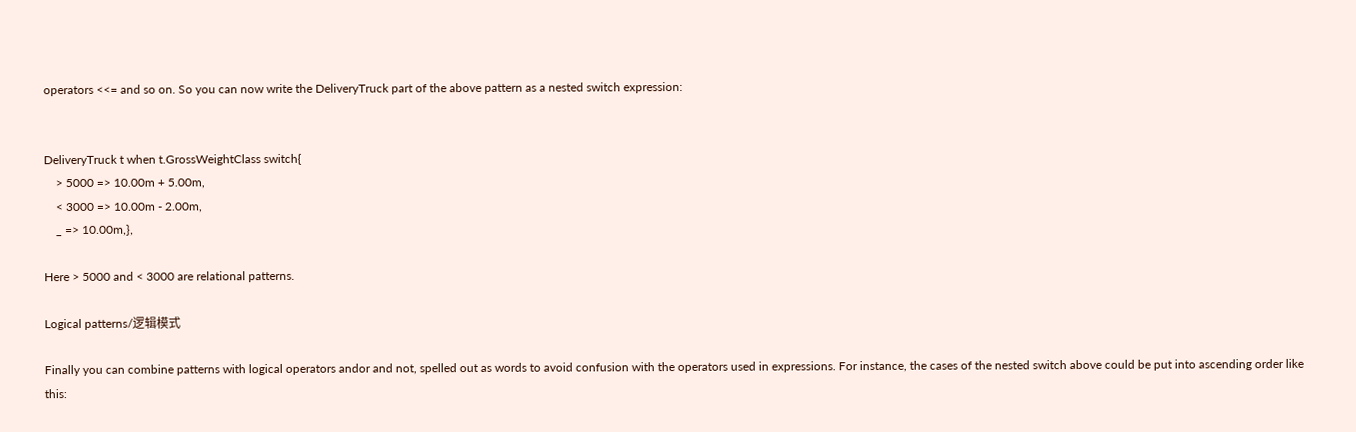operators <<= and so on. So you can now write the DeliveryTruck part of the above pattern as a nested switch expression:


DeliveryTruck t when t.GrossWeightClass switch{
    > 5000 => 10.00m + 5.00m,
    < 3000 => 10.00m - 2.00m,
    _ => 10.00m,},

Here > 5000 and < 3000 are relational patterns.

Logical patterns/逻辑模式

Finally you can combine patterns with logical operators andor and not, spelled out as words to avoid confusion with the operators used in expressions. For instance, the cases of the nested switch above could be put into ascending order like this: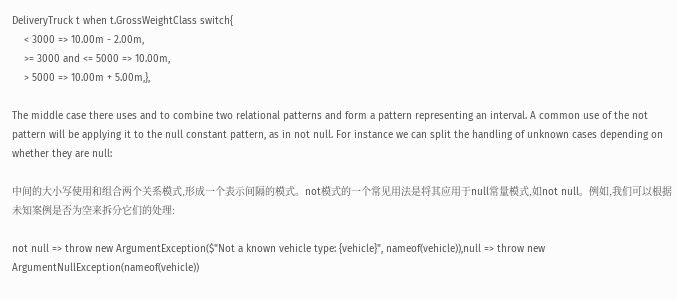DeliveryTruck t when t.GrossWeightClass switch{
    < 3000 => 10.00m - 2.00m,
    >= 3000 and <= 5000 => 10.00m,
    > 5000 => 10.00m + 5.00m,},

The middle case there uses and to combine two relational patterns and form a pattern representing an interval. A common use of the not pattern will be applying it to the null constant pattern, as in not null. For instance we can split the handling of unknown cases depending on whether they are null:

中间的大小写使用和组合两个关系模式,形成一个表示间隔的模式。not模式的一个常见用法是将其应用于null常量模式,如not null。例如,我们可以根据未知案例是否为空来拆分它们的处理:

not null => throw new ArgumentException($"Not a known vehicle type: {vehicle}", nameof(vehicle)),null => throw new ArgumentNullException(nameof(vehicle))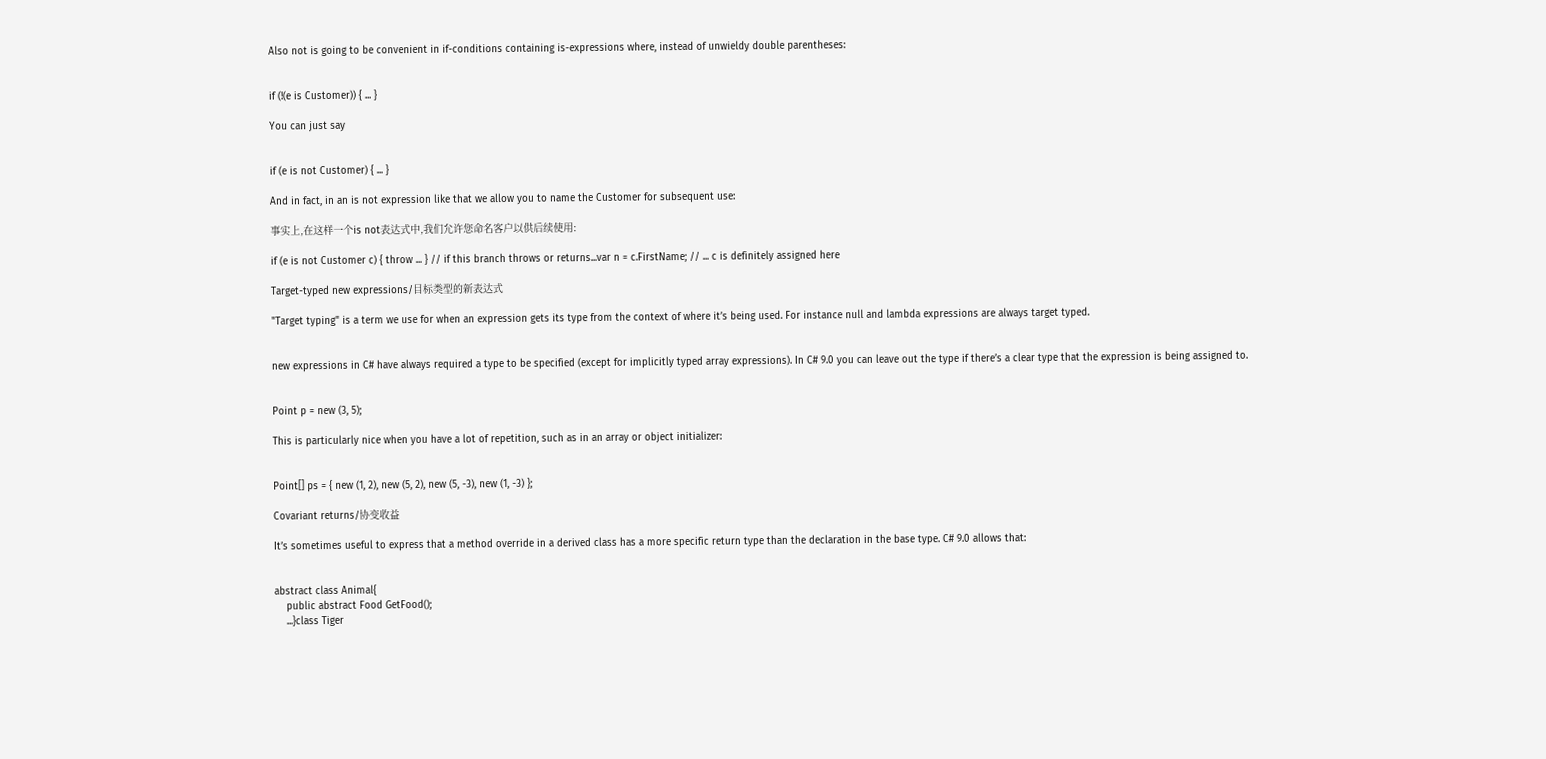Also not is going to be convenient in if-conditions containing is-expressions where, instead of unwieldy double parentheses:


if (!(e is Customer)) { ... }

You can just say


if (e is not Customer) { ... }

And in fact, in an is not expression like that we allow you to name the Customer for subsequent use:

事实上,在这样一个is not表达式中,我们允许您命名客户以供后续使用:

if (e is not Customer c) { throw ... } // if this branch throws or returns...var n = c.FirstName; // ... c is definitely assigned here

Target-typed new expressions/目标类型的新表达式

"Target typing" is a term we use for when an expression gets its type from the context of where it’s being used. For instance null and lambda expressions are always target typed.


new expressions in C# have always required a type to be specified (except for implicitly typed array expressions). In C# 9.0 you can leave out the type if there’s a clear type that the expression is being assigned to.


Point p = new (3, 5);

This is particularly nice when you have a lot of repetition, such as in an array or object initializer:


Point[] ps = { new (1, 2), new (5, 2), new (5, -3), new (1, -3) };

Covariant returns/协变收益

It’s sometimes useful to express that a method override in a derived class has a more specific return type than the declaration in the base type. C# 9.0 allows that:


abstract class Animal{
    public abstract Food GetFood();
    ...}class Tiger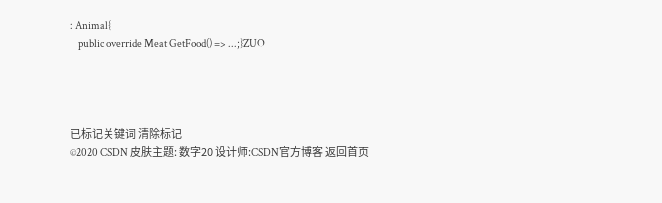: Animal{
    public override Meat GetFood() => ...;}ZUO




已标记关键词 清除标记
©2020 CSDN 皮肤主题: 数字20 设计师:CSDN官方博客 返回首页